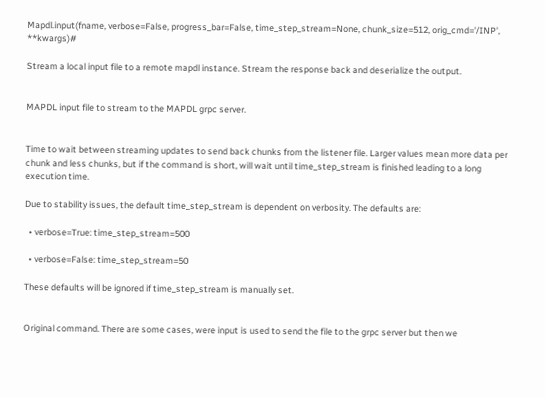Mapdl.input(fname, verbose=False, progress_bar=False, time_step_stream=None, chunk_size=512, orig_cmd='/INP', **kwargs)#

Stream a local input file to a remote mapdl instance. Stream the response back and deserialize the output.


MAPDL input file to stream to the MAPDL grpc server.


Time to wait between streaming updates to send back chunks from the listener file. Larger values mean more data per chunk and less chunks, but if the command is short, will wait until time_step_stream is finished leading to a long execution time.

Due to stability issues, the default time_step_stream is dependent on verbosity. The defaults are:

  • verbose=True: time_step_stream=500

  • verbose=False: time_step_stream=50

These defaults will be ignored if time_step_stream is manually set.


Original command. There are some cases, were input is used to send the file to the grpc server but then we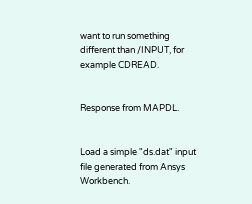want to run something different than /INPUT, for example CDREAD.


Response from MAPDL.


Load a simple "ds.dat" input file generated from Ansys Workbench.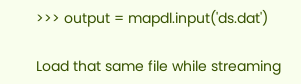>>> output = mapdl.input('ds.dat')

Load that same file while streaming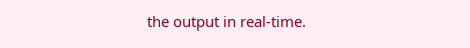the output in real-time.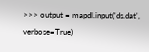>>> output = mapdl.input('ds.dat', verbose=True)